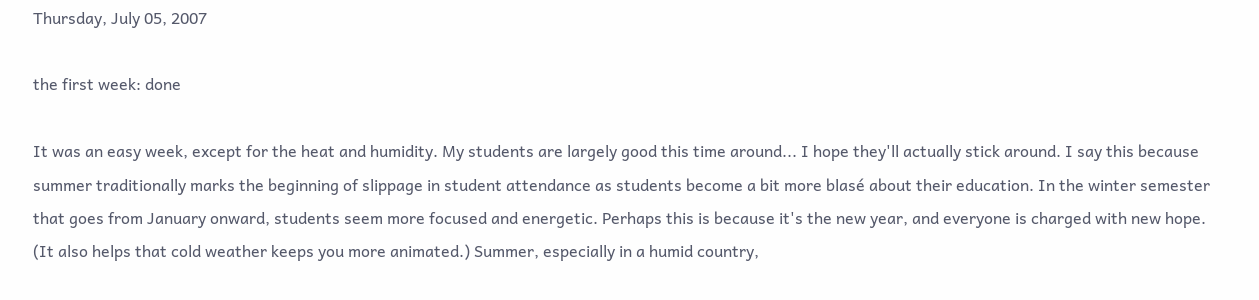Thursday, July 05, 2007

the first week: done

It was an easy week, except for the heat and humidity. My students are largely good this time around... I hope they'll actually stick around. I say this because summer traditionally marks the beginning of slippage in student attendance as students become a bit more blasé about their education. In the winter semester that goes from January onward, students seem more focused and energetic. Perhaps this is because it's the new year, and everyone is charged with new hope. (It also helps that cold weather keeps you more animated.) Summer, especially in a humid country,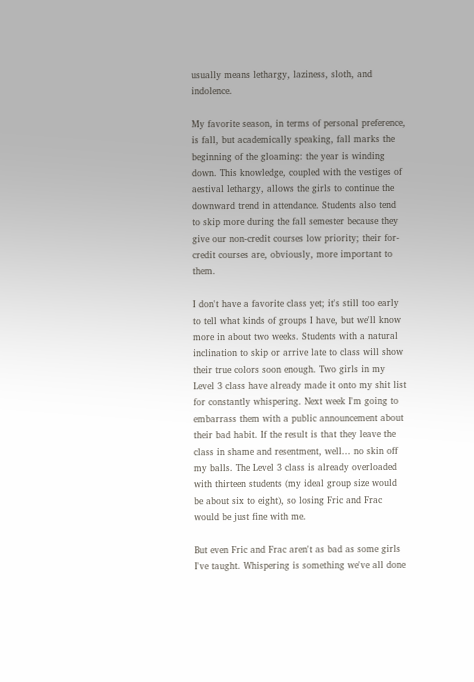usually means lethargy, laziness, sloth, and indolence.

My favorite season, in terms of personal preference, is fall, but academically speaking, fall marks the beginning of the gloaming: the year is winding down. This knowledge, coupled with the vestiges of aestival lethargy, allows the girls to continue the downward trend in attendance. Students also tend to skip more during the fall semester because they give our non-credit courses low priority; their for-credit courses are, obviously, more important to them.

I don't have a favorite class yet; it's still too early to tell what kinds of groups I have, but we'll know more in about two weeks. Students with a natural inclination to skip or arrive late to class will show their true colors soon enough. Two girls in my Level 3 class have already made it onto my shit list for constantly whispering. Next week I'm going to embarrass them with a public announcement about their bad habit. If the result is that they leave the class in shame and resentment, well... no skin off my balls. The Level 3 class is already overloaded with thirteen students (my ideal group size would be about six to eight), so losing Fric and Frac would be just fine with me.

But even Fric and Frac aren't as bad as some girls I've taught. Whispering is something we've all done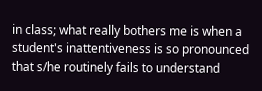in class; what really bothers me is when a student's inattentiveness is so pronounced that s/he routinely fails to understand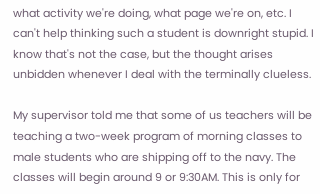what activity we're doing, what page we're on, etc. I can't help thinking such a student is downright stupid. I know that's not the case, but the thought arises unbidden whenever I deal with the terminally clueless.

My supervisor told me that some of us teachers will be teaching a two-week program of morning classes to male students who are shipping off to the navy. The classes will begin around 9 or 9:30AM. This is only for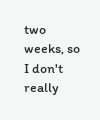two weeks, so I don't really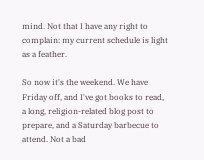mind. Not that I have any right to complain: my current schedule is light as a feather.

So now it's the weekend. We have Friday off, and I've got books to read, a long, religion-related blog post to prepare, and a Saturday barbecue to attend. Not a bad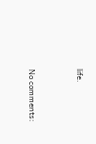life.


No comments: